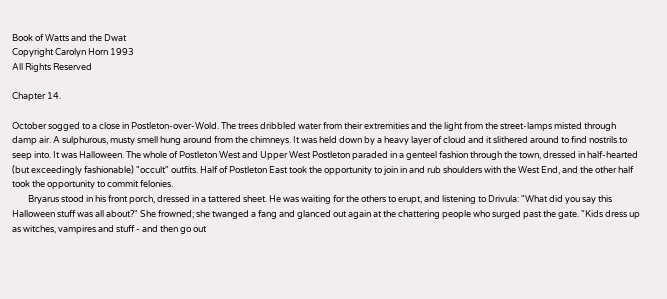Book of Watts and the Dwat
Copyright Carolyn Horn 1993
All Rights Reserved

Chapter 14.

October sogged to a close in Postleton-over-Wold. The trees dribbled water from their extremities and the light from the street-lamps misted through damp air. A sulphurous, musty smell hung around from the chimneys. It was held down by a heavy layer of cloud and it slithered around to find nostrils to seep into. It was Halloween. The whole of Postleton West and Upper West Postleton paraded in a genteel fashion through the town, dressed in half-hearted (but exceedingly fashionable) "occult" outfits. Half of Postleton East took the opportunity to join in and rub shoulders with the West End, and the other half took the opportunity to commit felonies.
        Bryarus stood in his front porch, dressed in a tattered sheet. He was waiting for the others to erupt, and listening to Drivula: "What did you say this Halloween stuff was all about?" She frowned; she twanged a fang and glanced out again at the chattering people who surged past the gate. "Kids dress up as witches, vampires and stuff - and then go out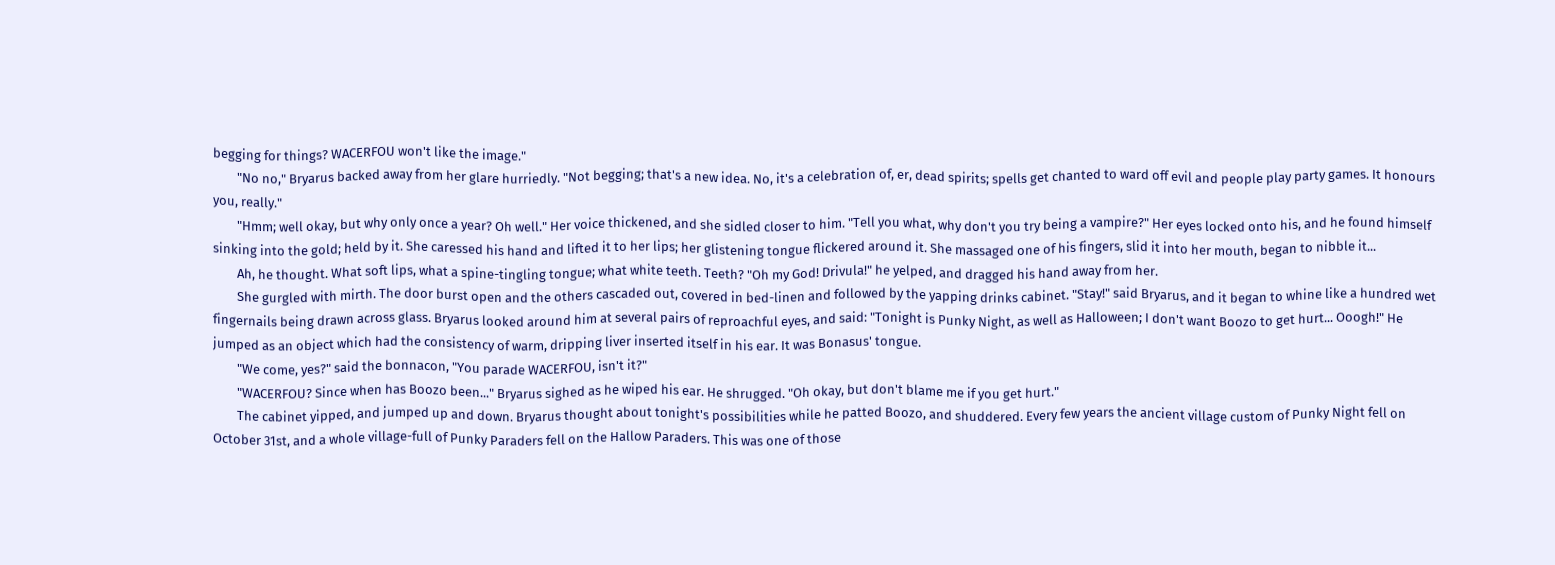begging for things? WACERFOU won't like the image."
        "No no," Bryarus backed away from her glare hurriedly. "Not begging; that's a new idea. No, it's a celebration of, er, dead spirits; spells get chanted to ward off evil and people play party games. It honours you, really."
        "Hmm; well okay, but why only once a year? Oh well." Her voice thickened, and she sidled closer to him. "Tell you what, why don't you try being a vampire?" Her eyes locked onto his, and he found himself sinking into the gold; held by it. She caressed his hand and lifted it to her lips; her glistening tongue flickered around it. She massaged one of his fingers, slid it into her mouth, began to nibble it...
        Ah, he thought. What soft lips, what a spine-tingling tongue; what white teeth. Teeth? "Oh my God! Drivula!" he yelped, and dragged his hand away from her.
        She gurgled with mirth. The door burst open and the others cascaded out, covered in bed-linen and followed by the yapping drinks cabinet. "Stay!" said Bryarus, and it began to whine like a hundred wet fingernails being drawn across glass. Bryarus looked around him at several pairs of reproachful eyes, and said: "Tonight is Punky Night, as well as Halloween; I don't want Boozo to get hurt... Ooogh!" He jumped as an object which had the consistency of warm, dripping liver inserted itself in his ear. It was Bonasus' tongue.
        "We come, yes?" said the bonnacon, "You parade WACERFOU, isn't it?"
        "WACERFOU? Since when has Boozo been..." Bryarus sighed as he wiped his ear. He shrugged. "Oh okay, but don't blame me if you get hurt."
        The cabinet yipped, and jumped up and down. Bryarus thought about tonight's possibilities while he patted Boozo, and shuddered. Every few years the ancient village custom of Punky Night fell on October 31st, and a whole village-full of Punky Paraders fell on the Hallow Paraders. This was one of those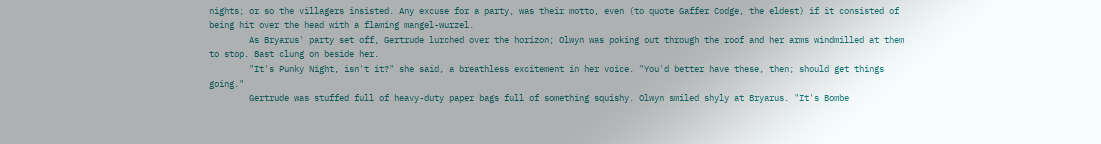nights; or so the villagers insisted. Any excuse for a party, was their motto, even (to quote Gaffer Codge, the eldest) if it consisted of being hit over the head with a flaming mangel-wurzel.
        As Bryarus' party set off, Gertrude lurched over the horizon; Olwyn was poking out through the roof and her arms windmilled at them to stop. Bast clung on beside her.
        "It's Punky Night, isn't it?" she said, a breathless excitement in her voice. "You'd better have these, then; should get things going."
        Gertrude was stuffed full of heavy-duty paper bags full of something squishy. Olwyn smiled shyly at Bryarus. "It's Bombe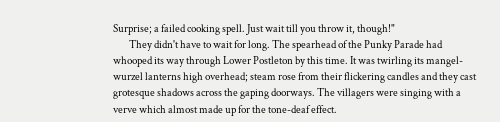Surprise; a failed cooking spell. Just wait till you throw it, though!"
        They didn't have to wait for long. The spearhead of the Punky Parade had whooped its way through Lower Postleton by this time. It was twirling its mangel-wurzel lanterns high overhead; steam rose from their flickering candles and they cast grotesque shadows across the gaping doorways. The villagers were singing with a verve which almost made up for the tone-deaf effect.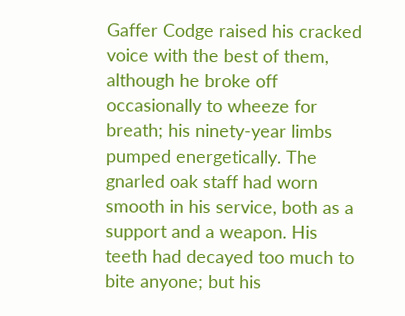Gaffer Codge raised his cracked voice with the best of them, although he broke off occasionally to wheeze for breath; his ninety-year limbs pumped energetically. The gnarled oak staff had worn smooth in his service, both as a support and a weapon. His teeth had decayed too much to bite anyone; but his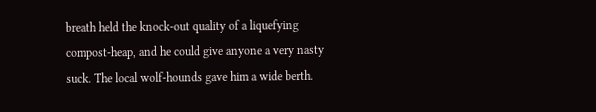breath held the knock-out quality of a liquefying compost-heap, and he could give anyone a very nasty suck. The local wolf-hounds gave him a wide berth.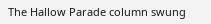The Hallow Parade column swung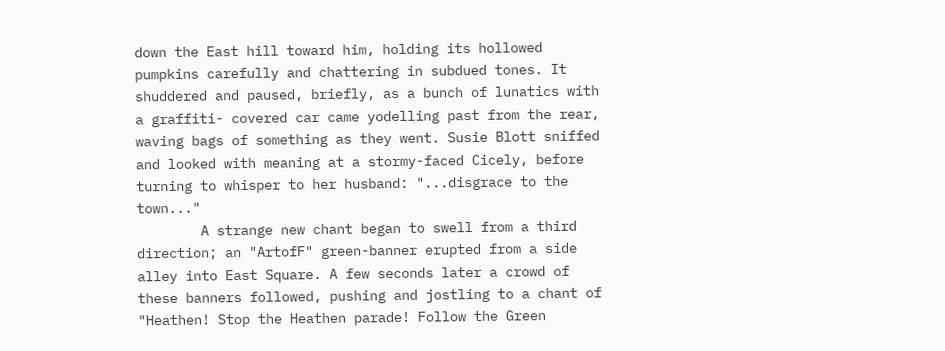down the East hill toward him, holding its hollowed pumpkins carefully and chattering in subdued tones. It shuddered and paused, briefly, as a bunch of lunatics with a graffiti- covered car came yodelling past from the rear, waving bags of something as they went. Susie Blott sniffed and looked with meaning at a stormy-faced Cicely, before turning to whisper to her husband: "...disgrace to the town..."
        A strange new chant began to swell from a third direction; an "ArtofF" green-banner erupted from a side alley into East Square. A few seconds later a crowd of these banners followed, pushing and jostling to a chant of "Heathen! Stop the Heathen parade! Follow the Green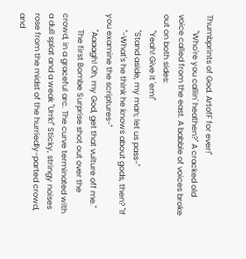Thumbprints of God. ArtofF for ever!"
        "Who're you callin' heathen?" A cracked old voice called from the east. A babble of voices broke out on both sides:
        "Yeah! Give it 'em!"
        "Stand aside, my man; let us pass-"
        "-What's he think he knows about gods, then? "If you examine the scriptures-"
        "Aaaagh! Oh, my God, get that vulture off me."
        The first Bombe Surprise shot out over the crowd, in a graceful arc. The curve terminated with a dull splat and a weak "Urrk!" Sticky, stringy noises rose from the midst of the hurriedly-parted crowd, and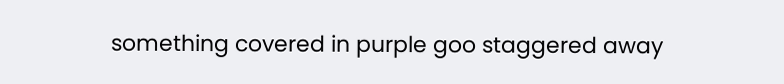something covered in purple goo staggered away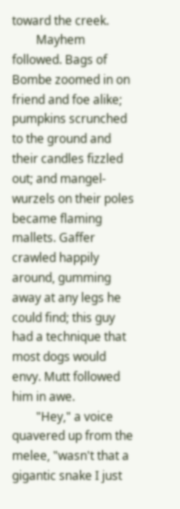toward the creek.
        Mayhem followed. Bags of Bombe zoomed in on friend and foe alike; pumpkins scrunched to the ground and their candles fizzled out; and mangel-wurzels on their poles became flaming mallets. Gaffer crawled happily around, gumming away at any legs he could find; this guy had a technique that most dogs would envy. Mutt followed him in awe.
        "Hey," a voice quavered up from the melee, "wasn't that a gigantic snake I just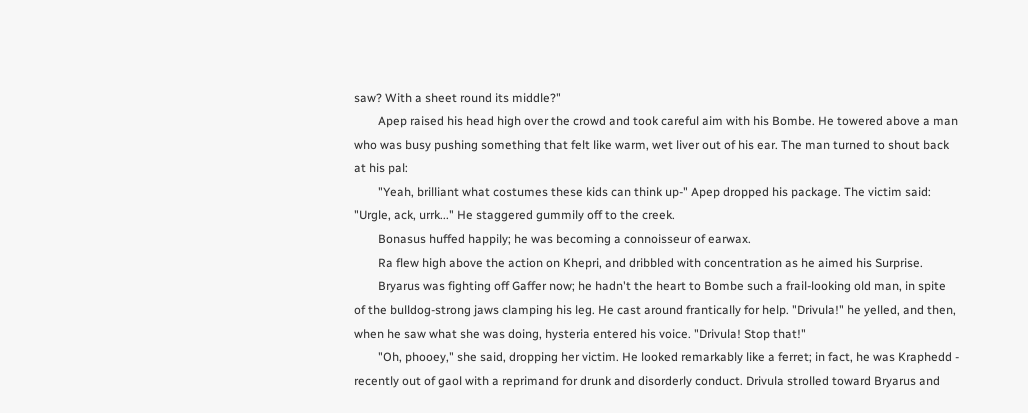saw? With a sheet round its middle?"
        Apep raised his head high over the crowd and took careful aim with his Bombe. He towered above a man who was busy pushing something that felt like warm, wet liver out of his ear. The man turned to shout back at his pal:
        "Yeah, brilliant what costumes these kids can think up-" Apep dropped his package. The victim said: "Urgle, ack, urrk..." He staggered gummily off to the creek.
        Bonasus huffed happily; he was becoming a connoisseur of earwax.
        Ra flew high above the action on Khepri, and dribbled with concentration as he aimed his Surprise.
        Bryarus was fighting off Gaffer now; he hadn't the heart to Bombe such a frail-looking old man, in spite of the bulldog-strong jaws clamping his leg. He cast around frantically for help. "Drivula!" he yelled, and then, when he saw what she was doing, hysteria entered his voice. "Drivula! Stop that!"
        "Oh, phooey," she said, dropping her victim. He looked remarkably like a ferret; in fact, he was Kraphedd - recently out of gaol with a reprimand for drunk and disorderly conduct. Drivula strolled toward Bryarus and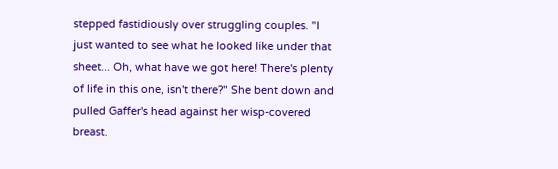stepped fastidiously over struggling couples. "I just wanted to see what he looked like under that sheet... Oh, what have we got here! There's plenty of life in this one, isn't there?" She bent down and pulled Gaffer's head against her wisp-covered breast.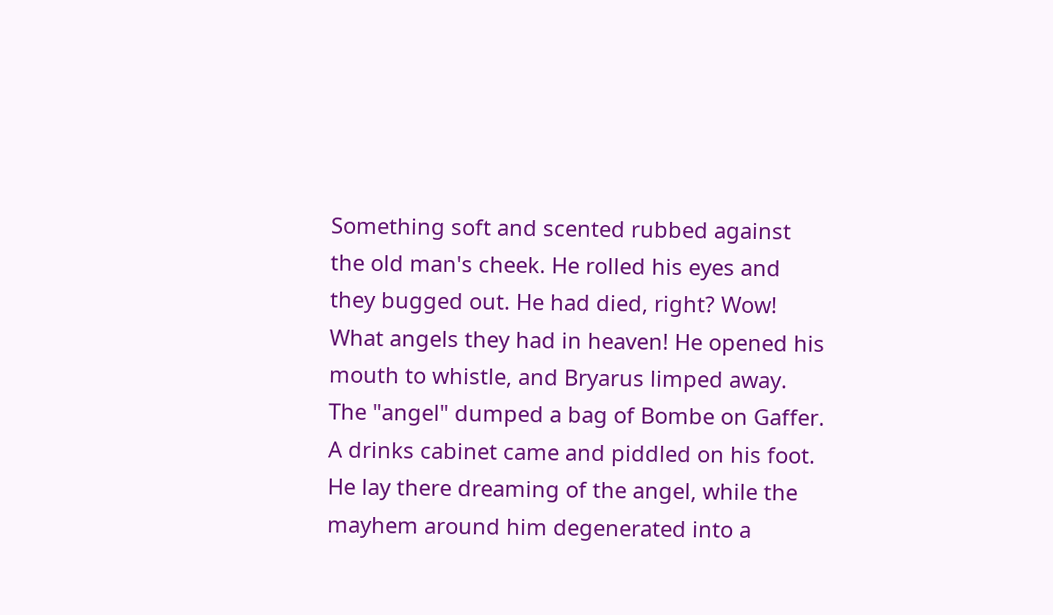Something soft and scented rubbed against the old man's cheek. He rolled his eyes and they bugged out. He had died, right? Wow! What angels they had in heaven! He opened his mouth to whistle, and Bryarus limped away. The "angel" dumped a bag of Bombe on Gaffer. A drinks cabinet came and piddled on his foot. He lay there dreaming of the angel, while the mayhem around him degenerated into a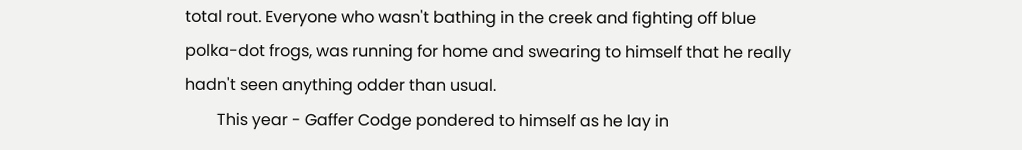total rout. Everyone who wasn't bathing in the creek and fighting off blue polka-dot frogs, was running for home and swearing to himself that he really hadn't seen anything odder than usual.
        This year - Gaffer Codge pondered to himself as he lay in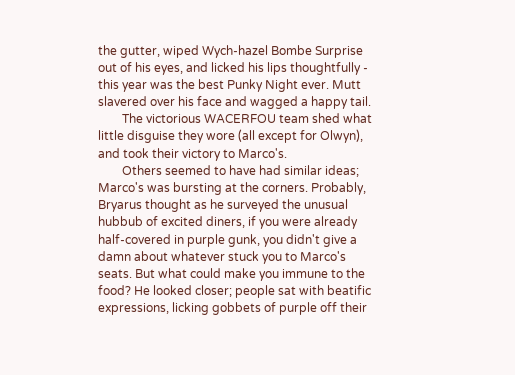the gutter, wiped Wych-hazel Bombe Surprise out of his eyes, and licked his lips thoughtfully - this year was the best Punky Night ever. Mutt slavered over his face and wagged a happy tail.
        The victorious WACERFOU team shed what little disguise they wore (all except for Olwyn), and took their victory to Marco's.
        Others seemed to have had similar ideas; Marco's was bursting at the corners. Probably, Bryarus thought as he surveyed the unusual hubbub of excited diners, if you were already half-covered in purple gunk, you didn't give a damn about whatever stuck you to Marco's seats. But what could make you immune to the food? He looked closer; people sat with beatific expressions, licking gobbets of purple off their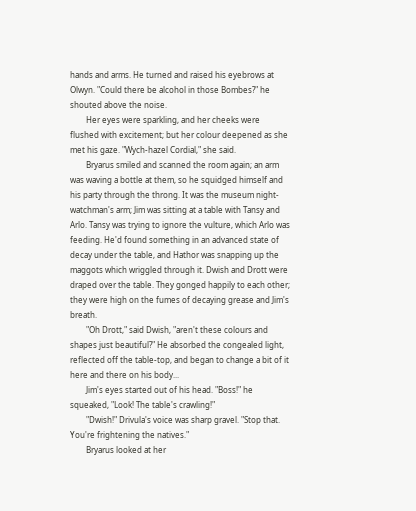hands and arms. He turned and raised his eyebrows at Olwyn. "Could there be alcohol in those Bombes?" he shouted above the noise.
        Her eyes were sparkling, and her cheeks were flushed with excitement; but her colour deepened as she met his gaze. "Wych-hazel Cordial," she said.
        Bryarus smiled and scanned the room again; an arm was waving a bottle at them, so he squidged himself and his party through the throng. It was the museum night-watchman's arm; Jim was sitting at a table with Tansy and Arlo. Tansy was trying to ignore the vulture, which Arlo was feeding. He'd found something in an advanced state of decay under the table, and Hathor was snapping up the maggots which wriggled through it. Dwish and Drott were draped over the table. They gonged happily to each other; they were high on the fumes of decaying grease and Jim's breath.
        "Oh Drott," said Dwish, "aren't these colours and shapes just beautiful?" He absorbed the congealed light, reflected off the table-top, and began to change a bit of it here and there on his body...
        Jim's eyes started out of his head. "Boss!" he squeaked, "Look! The table's crawling!"
        "Dwish!" Drivula's voice was sharp gravel. "Stop that. You're frightening the natives."
        Bryarus looked at her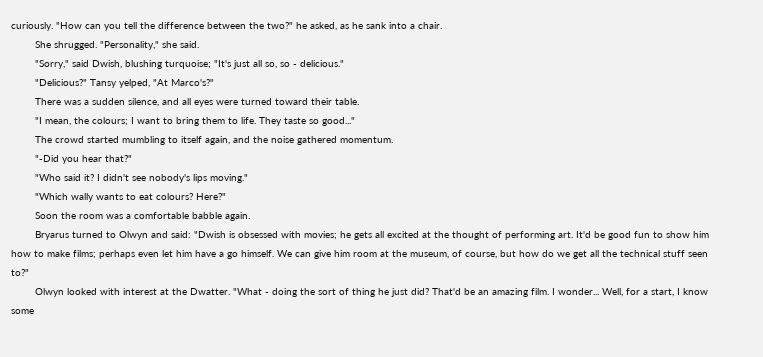curiously. "How can you tell the difference between the two?" he asked, as he sank into a chair.
        She shrugged. "Personality," she said.
        "Sorry," said Dwish, blushing turquoise; "It's just all so, so - delicious."
        "Delicious?" Tansy yelped, "At Marco's?"
        There was a sudden silence, and all eyes were turned toward their table.
        "I mean, the colours; I want to bring them to life. They taste so good..."
        The crowd started mumbling to itself again, and the noise gathered momentum.
        "-Did you hear that?"
        "Who said it? I didn't see nobody's lips moving."
        "Which wally wants to eat colours? Here?"
        Soon the room was a comfortable babble again.
        Bryarus turned to Olwyn and said: "Dwish is obsessed with movies; he gets all excited at the thought of performing art. It'd be good fun to show him how to make films; perhaps even let him have a go himself. We can give him room at the museum, of course, but how do we get all the technical stuff seen to?"
        Olwyn looked with interest at the Dwatter. "What - doing the sort of thing he just did? That'd be an amazing film. I wonder... Well, for a start, I know some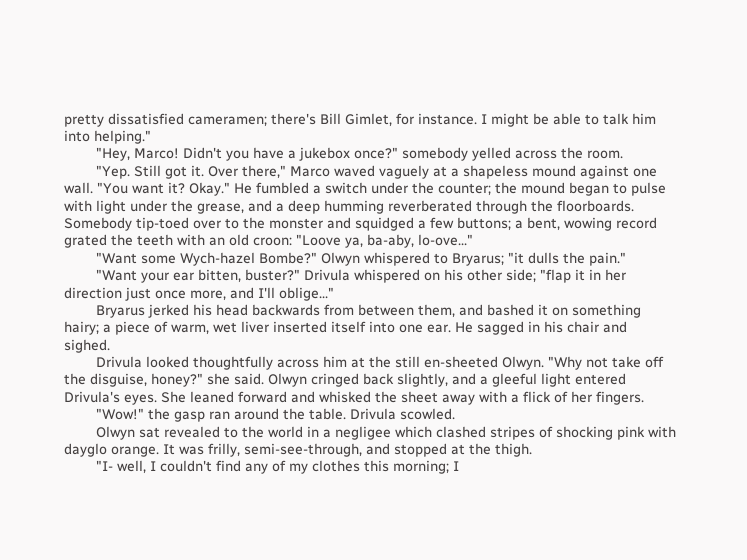pretty dissatisfied cameramen; there's Bill Gimlet, for instance. I might be able to talk him into helping."
        "Hey, Marco! Didn't you have a jukebox once?" somebody yelled across the room.
        "Yep. Still got it. Over there," Marco waved vaguely at a shapeless mound against one wall. "You want it? Okay." He fumbled a switch under the counter; the mound began to pulse with light under the grease, and a deep humming reverberated through the floorboards. Somebody tip-toed over to the monster and squidged a few buttons; a bent, wowing record grated the teeth with an old croon: "Loove ya, ba-aby, lo-ove..."
        "Want some Wych-hazel Bombe?" Olwyn whispered to Bryarus; "it dulls the pain."
        "Want your ear bitten, buster?" Drivula whispered on his other side; "flap it in her direction just once more, and I'll oblige..."
        Bryarus jerked his head backwards from between them, and bashed it on something hairy; a piece of warm, wet liver inserted itself into one ear. He sagged in his chair and sighed.
        Drivula looked thoughtfully across him at the still en-sheeted Olwyn. "Why not take off the disguise, honey?" she said. Olwyn cringed back slightly, and a gleeful light entered Drivula's eyes. She leaned forward and whisked the sheet away with a flick of her fingers.
        "Wow!" the gasp ran around the table. Drivula scowled.
        Olwyn sat revealed to the world in a negligee which clashed stripes of shocking pink with dayglo orange. It was frilly, semi-see-through, and stopped at the thigh.
        "I- well, I couldn't find any of my clothes this morning; I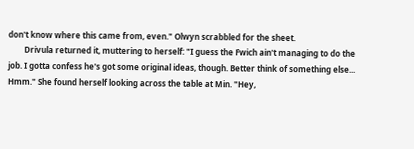don't know where this came from, even." Olwyn scrabbled for the sheet.
        Drivula returned it, muttering to herself: "I guess the Fwich ain't managing to do the job. I gotta confess he's got some original ideas, though. Better think of something else... Hmm." She found herself looking across the table at Min. "Hey,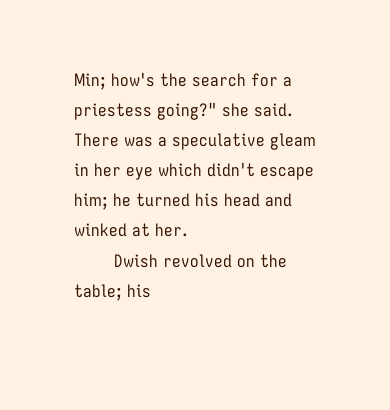Min; how's the search for a priestess going?" she said. There was a speculative gleam in her eye which didn't escape him; he turned his head and winked at her.
        Dwish revolved on the table; his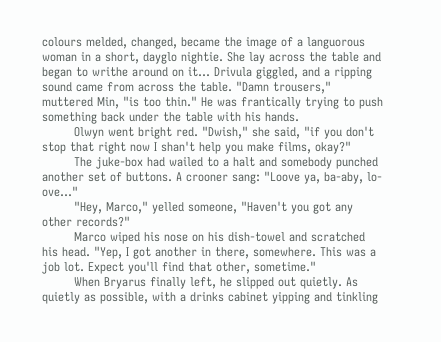colours melded, changed, became the image of a languorous woman in a short, dayglo nightie. She lay across the table and began to writhe around on it... Drivula giggled, and a ripping sound came from across the table. "Damn trousers," muttered Min, "is too thin." He was frantically trying to push something back under the table with his hands.
        Olwyn went bright red. "Dwish," she said, "if you don't stop that right now I shan't help you make films, okay?"
        The juke-box had wailed to a halt and somebody punched another set of buttons. A crooner sang: "Loove ya, ba-aby, lo-ove..."
        "Hey, Marco," yelled someone, "Haven't you got any other records?"
        Marco wiped his nose on his dish-towel and scratched his head. "Yep, I got another in there, somewhere. This was a job lot. Expect you'll find that other, sometime."
        When Bryarus finally left, he slipped out quietly. As quietly as possible, with a drinks cabinet yipping and tinkling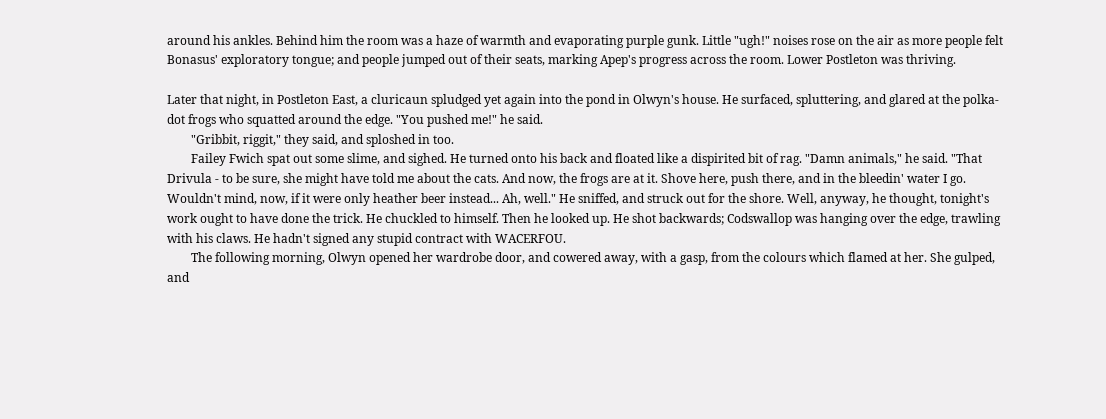around his ankles. Behind him the room was a haze of warmth and evaporating purple gunk. Little "ugh!" noises rose on the air as more people felt Bonasus' exploratory tongue; and people jumped out of their seats, marking Apep's progress across the room. Lower Postleton was thriving.

Later that night, in Postleton East, a cluricaun spludged yet again into the pond in Olwyn's house. He surfaced, spluttering, and glared at the polka-dot frogs who squatted around the edge. "You pushed me!" he said.
        "Gribbit, riggit," they said, and sploshed in too.
        Failey Fwich spat out some slime, and sighed. He turned onto his back and floated like a dispirited bit of rag. "Damn animals," he said. "That Drivula - to be sure, she might have told me about the cats. And now, the frogs are at it. Shove here, push there, and in the bleedin' water I go. Wouldn't mind, now, if it were only heather beer instead... Ah, well." He sniffed, and struck out for the shore. Well, anyway, he thought, tonight's work ought to have done the trick. He chuckled to himself. Then he looked up. He shot backwards; Codswallop was hanging over the edge, trawling with his claws. He hadn't signed any stupid contract with WACERFOU.
        The following morning, Olwyn opened her wardrobe door, and cowered away, with a gasp, from the colours which flamed at her. She gulped, and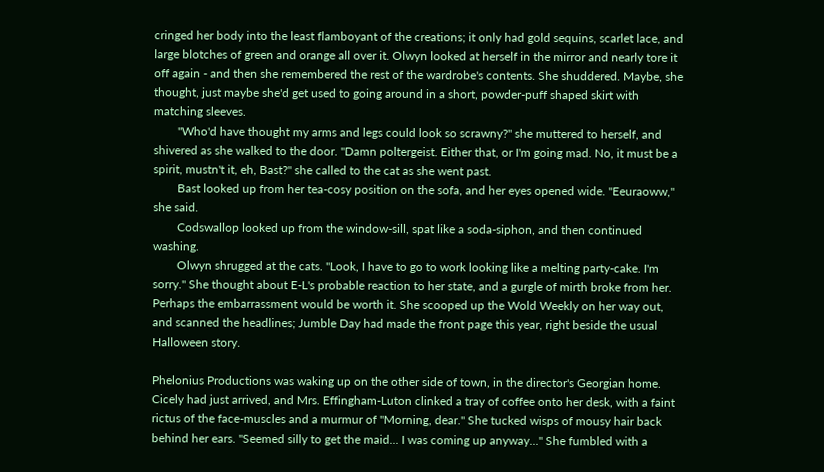cringed her body into the least flamboyant of the creations; it only had gold sequins, scarlet lace, and large blotches of green and orange all over it. Olwyn looked at herself in the mirror and nearly tore it off again - and then she remembered the rest of the wardrobe's contents. She shuddered. Maybe, she thought, just maybe she'd get used to going around in a short, powder-puff shaped skirt with matching sleeves.
        "Who'd have thought my arms and legs could look so scrawny?" she muttered to herself, and shivered as she walked to the door. "Damn poltergeist. Either that, or I'm going mad. No, it must be a spirit, mustn't it, eh, Bast?" she called to the cat as she went past.
        Bast looked up from her tea-cosy position on the sofa, and her eyes opened wide. "Eeuraoww," she said.
        Codswallop looked up from the window-sill, spat like a soda-siphon, and then continued washing.
        Olwyn shrugged at the cats. "Look, I have to go to work looking like a melting party-cake. I'm sorry." She thought about E-L's probable reaction to her state, and a gurgle of mirth broke from her. Perhaps the embarrassment would be worth it. She scooped up the Wold Weekly on her way out, and scanned the headlines; Jumble Day had made the front page this year, right beside the usual Halloween story.

Phelonius Productions was waking up on the other side of town, in the director's Georgian home. Cicely had just arrived, and Mrs. Effingham-Luton clinked a tray of coffee onto her desk, with a faint rictus of the face-muscles and a murmur of "Morning, dear." She tucked wisps of mousy hair back behind her ears. "Seemed silly to get the maid... I was coming up anyway..." She fumbled with a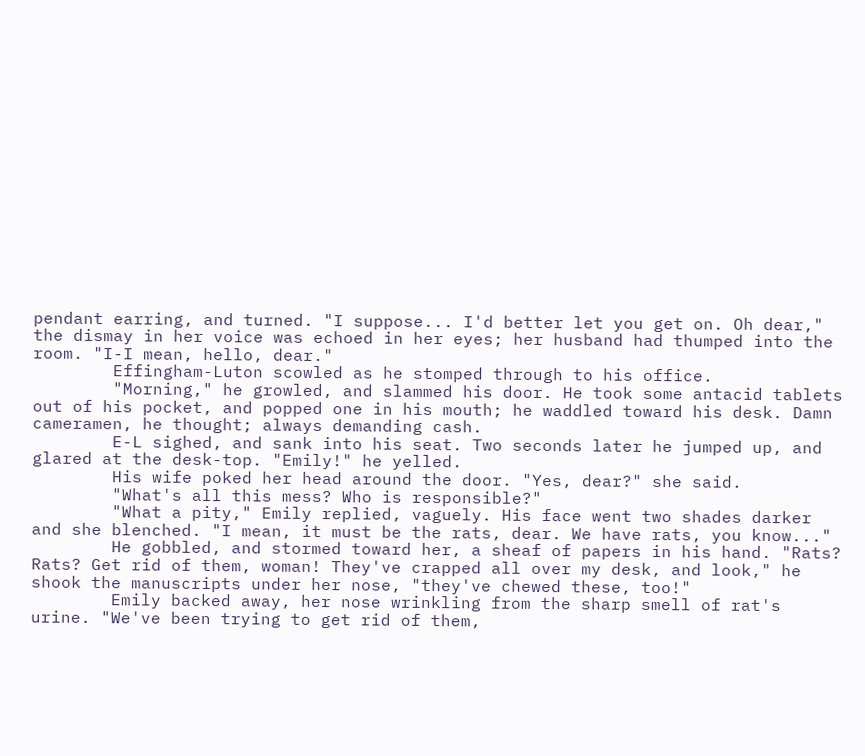pendant earring, and turned. "I suppose... I'd better let you get on. Oh dear," the dismay in her voice was echoed in her eyes; her husband had thumped into the room. "I-I mean, hello, dear."
        Effingham-Luton scowled as he stomped through to his office.
        "Morning," he growled, and slammed his door. He took some antacid tablets out of his pocket, and popped one in his mouth; he waddled toward his desk. Damn cameramen, he thought; always demanding cash.
        E-L sighed, and sank into his seat. Two seconds later he jumped up, and glared at the desk-top. "Emily!" he yelled.
        His wife poked her head around the door. "Yes, dear?" she said.
        "What's all this mess? Who is responsible?"
        "What a pity," Emily replied, vaguely. His face went two shades darker and she blenched. "I mean, it must be the rats, dear. We have rats, you know..."
        He gobbled, and stormed toward her, a sheaf of papers in his hand. "Rats? Rats? Get rid of them, woman! They've crapped all over my desk, and look," he shook the manuscripts under her nose, "they've chewed these, too!"
        Emily backed away, her nose wrinkling from the sharp smell of rat's urine. "We've been trying to get rid of them,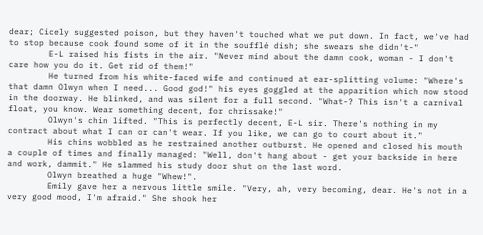dear; Cicely suggested poison, but they haven't touched what we put down. In fact, we've had to stop because cook found some of it in the soufflé dish; she swears she didn't-"
        E-L raised his fists in the air. "Never mind about the damn cook, woman - I don't care how you do it. Get rid of them!"
        He turned from his white-faced wife and continued at ear-splitting volume: "Where's that damn Olwyn when I need... Good god!" his eyes goggled at the apparition which now stood in the doorway. He blinked, and was silent for a full second. "What-? This isn't a carnival float, you know. Wear something decent, for chrissake!"
        Olwyn's chin lifted. "This is perfectly decent, E-L sir. There's nothing in my contract about what I can or can't wear. If you like, we can go to court about it."
        His chins wobbled as he restrained another outburst. He opened and closed his mouth a couple of times and finally managed: "Well, don't hang about - get your backside in here and work, dammit." He slammed his study door shut on the last word.
        Olwyn breathed a huge "Whew!".
        Emily gave her a nervous little smile. "Very, ah, very becoming, dear. He's not in a very good mood, I'm afraid." She shook her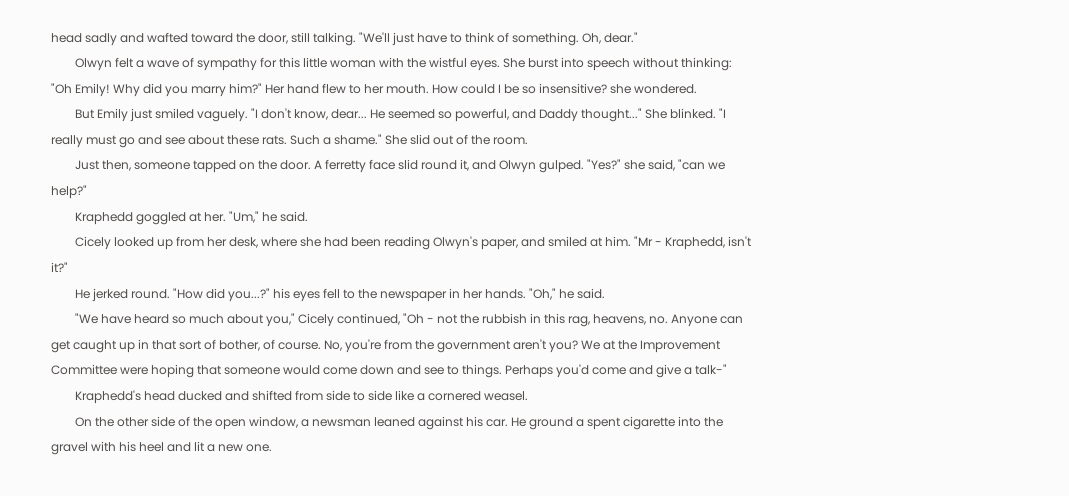head sadly and wafted toward the door, still talking. "We'll just have to think of something. Oh, dear."
        Olwyn felt a wave of sympathy for this little woman with the wistful eyes. She burst into speech without thinking: "Oh Emily! Why did you marry him?" Her hand flew to her mouth. How could I be so insensitive? she wondered.
        But Emily just smiled vaguely. "I don't know, dear... He seemed so powerful, and Daddy thought..." She blinked. "I really must go and see about these rats. Such a shame." She slid out of the room.
        Just then, someone tapped on the door. A ferretty face slid round it, and Olwyn gulped. "Yes?" she said, "can we help?"
        Kraphedd goggled at her. "Um," he said.
        Cicely looked up from her desk, where she had been reading Olwyn's paper, and smiled at him. "Mr - Kraphedd, isn't it?"
        He jerked round. "How did you...?" his eyes fell to the newspaper in her hands. "Oh," he said.
        "We have heard so much about you," Cicely continued, "Oh - not the rubbish in this rag, heavens, no. Anyone can get caught up in that sort of bother, of course. No, you're from the government aren't you? We at the Improvement Committee were hoping that someone would come down and see to things. Perhaps you'd come and give a talk-"
        Kraphedd's head ducked and shifted from side to side like a cornered weasel.
        On the other side of the open window, a newsman leaned against his car. He ground a spent cigarette into the gravel with his heel and lit a new one.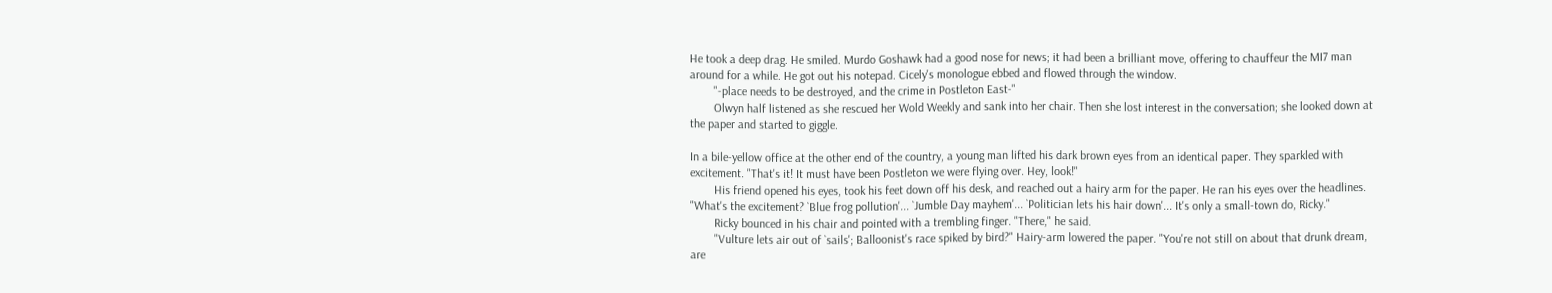He took a deep drag. He smiled. Murdo Goshawk had a good nose for news; it had been a brilliant move, offering to chauffeur the MI7 man around for a while. He got out his notepad. Cicely's monologue ebbed and flowed through the window.
        "-place needs to be destroyed, and the crime in Postleton East-"
        Olwyn half listened as she rescued her Wold Weekly and sank into her chair. Then she lost interest in the conversation; she looked down at the paper and started to giggle.

In a bile-yellow office at the other end of the country, a young man lifted his dark brown eyes from an identical paper. They sparkled with excitement. "That's it! It must have been Postleton we were flying over. Hey, look!"
        His friend opened his eyes, took his feet down off his desk, and reached out a hairy arm for the paper. He ran his eyes over the headlines. "What's the excitement? `Blue frog pollution'... `Jumble Day mayhem'... `Politician lets his hair down'... It's only a small-town do, Ricky."
        Ricky bounced in his chair and pointed with a trembling finger. "There," he said.
        "Vulture lets air out of `sails'; Balloonist's race spiked by bird?" Hairy-arm lowered the paper. "You're not still on about that drunk dream, are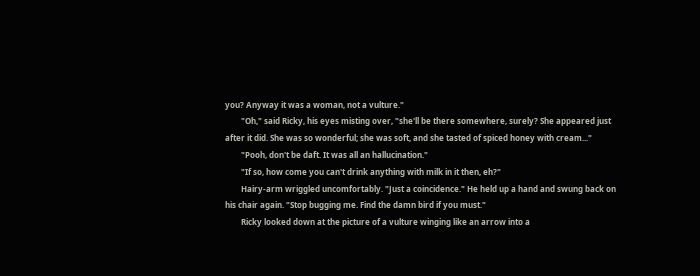you? Anyway it was a woman, not a vulture."
        "Oh," said Ricky, his eyes misting over, "she'll be there somewhere, surely? She appeared just after it did. She was so wonderful; she was soft, and she tasted of spiced honey with cream..."
        "Pooh, don't be daft. It was all an hallucination."
        "If so, how come you can't drink anything with milk in it then, eh?"
        Hairy-arm wriggled uncomfortably. "Just a coincidence." He held up a hand and swung back on his chair again. "Stop bugging me. Find the damn bird if you must."
        Ricky looked down at the picture of a vulture winging like an arrow into a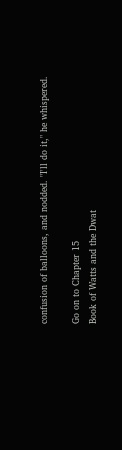confusion of balloons, and nodded. "I'll do it," he whispered.

Go on to Chapter 15
Book of Watts and the Dwat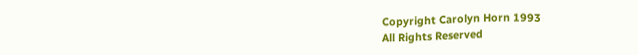Copyright Carolyn Horn 1993
All Rights Reserved